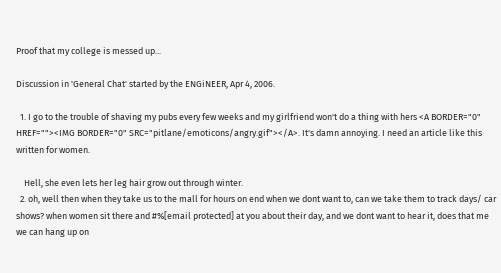Proof that my college is messed up...

Discussion in 'General Chat' started by the ENGiNEER, Apr 4, 2006.

  1. I go to the trouble of shaving my pubs every few weeks and my girlfriend won't do a thing with hers <A BORDER="0" HREF=""><IMG BORDER="0" SRC="pitlane/emoticons/angry.gif"></A>. It's damn annoying. I need an article like this written for women.

    Hell, she even lets her leg hair grow out through winter.
  2. oh, well then when they take us to the mall for hours on end when we dont want to, can we take them to track days/ car shows? when women sit there and #%[email protected] at you about their day, and we dont want to hear it, does that me we can hang up on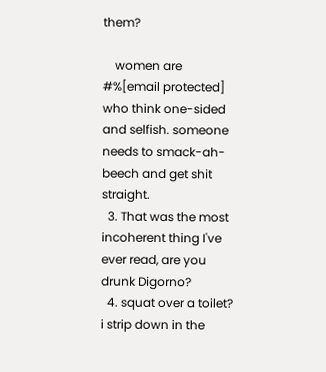them?

    women are #%[email protected] who think one-sided and selfish. someone needs to smack-ah-beech and get shit straight.
  3. That was the most incoherent thing I've ever read, are you drunk Digorno?
  4. squat over a toilet? i strip down in the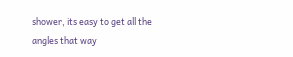shower, its easy to get all the angles that way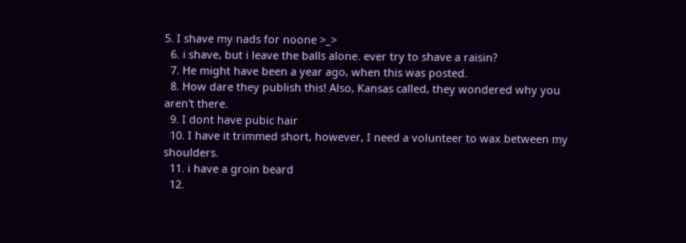5. I shave my nads for noone >_>
  6. i shave, but i leave the balls alone. ever try to shave a raisin?
  7. He might have been a year ago, when this was posted.
  8. How dare they publish this! Also, Kansas called, they wondered why you aren't there.
  9. I dont have pubic hair
  10. I have it trimmed short, however, I need a volunteer to wax between my shoulders.
  11. i have a groin beard
  12.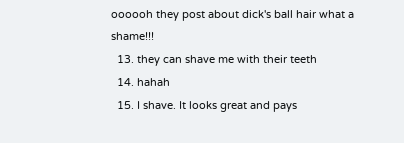oooooh they post about dick's ball hair what a shame!!!
  13. they can shave me with their teeth
  14. hahah
  15. I shave. It looks great and pays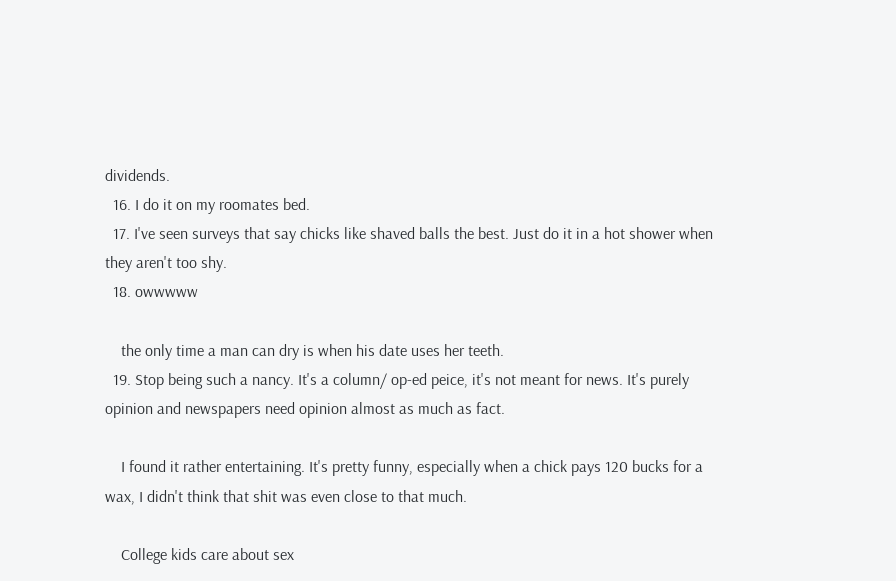dividends.
  16. I do it on my roomates bed.
  17. I've seen surveys that say chicks like shaved balls the best. Just do it in a hot shower when they aren't too shy.
  18. owwwww

    the only time a man can dry is when his date uses her teeth.
  19. Stop being such a nancy. It's a column/ op-ed peice, it's not meant for news. It's purely opinion and newspapers need opinion almost as much as fact.

    I found it rather entertaining. It's pretty funny, especially when a chick pays 120 bucks for a wax, I didn't think that shit was even close to that much.

    College kids care about sex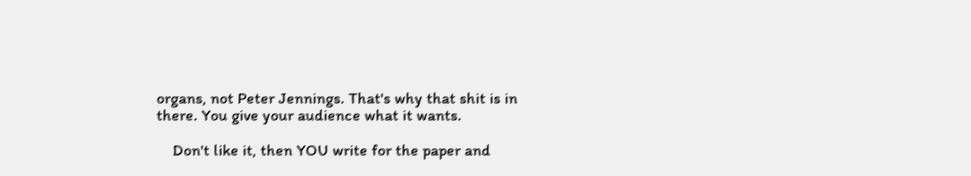organs, not Peter Jennings. That's why that shit is in there. You give your audience what it wants.

    Don't like it, then YOU write for the paper and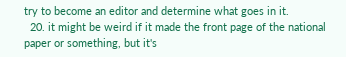try to become an editor and determine what goes in it.
  20. it might be weird if it made the front page of the national paper or something, but it's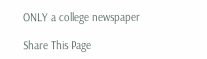ONLY a college newspaper

Share This Page